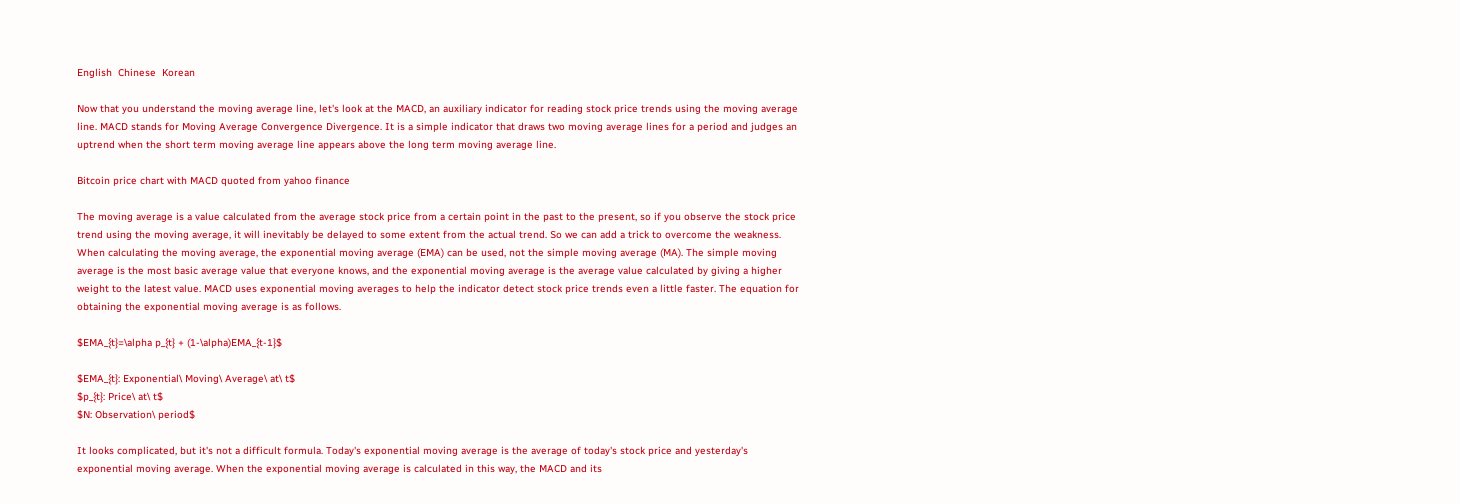English  Chinese  Korean

Now that you understand the moving average line, let's look at the MACD, an auxiliary indicator for reading stock price trends using the moving average line. MACD stands for Moving Average Convergence Divergence. It is a simple indicator that draws two moving average lines for a period and judges an uptrend when the short term moving average line appears above the long term moving average line.

Bitcoin price chart with MACD quoted from yahoo finance

The moving average is a value calculated from the average stock price from a certain point in the past to the present, so if you observe the stock price trend using the moving average, it will inevitably be delayed to some extent from the actual trend. So we can add a trick to overcome the weakness. When calculating the moving average, the exponential moving average (EMA) can be used, not the simple moving average (MA). The simple moving average is the most basic average value that everyone knows, and the exponential moving average is the average value calculated by giving a higher weight to the latest value. MACD uses exponential moving averages to help the indicator detect stock price trends even a little faster. The equation for obtaining the exponential moving average is as follows.

$EMA_{t}=\alpha p_{t} + (1-\alpha)EMA_{t-1}$

$EMA_{t}: Exponential\ Moving\ Average\ at\ t$
$p_{t}: Price\ at\ t$
$N: Observation\ period$

It looks complicated, but it's not a difficult formula. Today's exponential moving average is the average of today's stock price and yesterday's exponential moving average. When the exponential moving average is calculated in this way, the MACD and its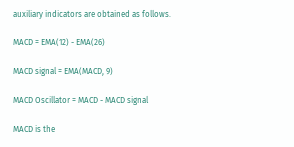auxiliary indicators are obtained as follows.

MACD = EMA(12) - EMA(26)

MACD signal = EMA(MACD, 9)

MACD Oscillator = MACD - MACD signal

MACD is the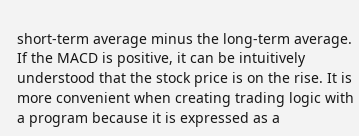short-term average minus the long-term average. If the MACD is positive, it can be intuitively understood that the stock price is on the rise. It is more convenient when creating trading logic with a program because it is expressed as a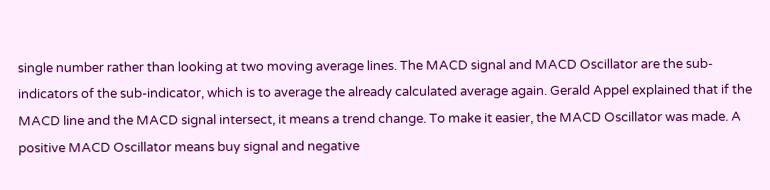single number rather than looking at two moving average lines. The MACD signal and MACD Oscillator are the sub-indicators of the sub-indicator, which is to average the already calculated average again. Gerald Appel explained that if the MACD line and the MACD signal intersect, it means a trend change. To make it easier, the MACD Oscillator was made. A positive MACD Oscillator means buy signal and negative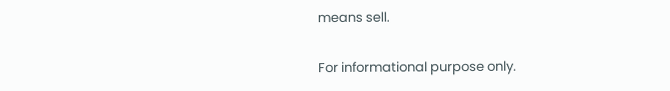means sell.

For informational purpose only.